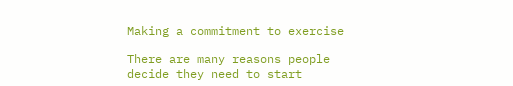Making a commitment to exercise

There are many reasons people decide they need to start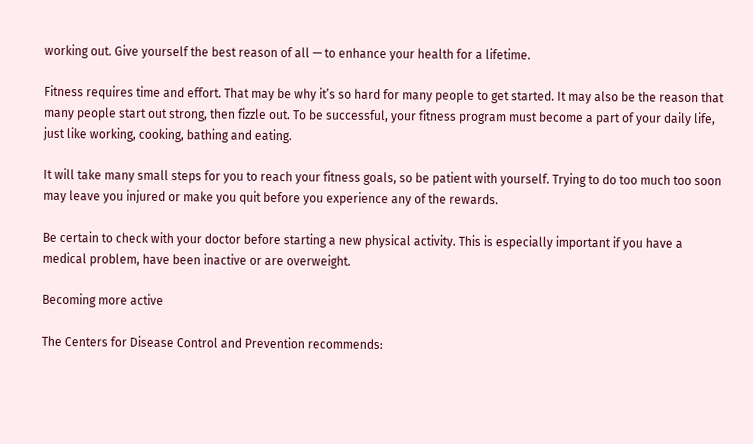working out. Give yourself the best reason of all — to enhance your health for a lifetime.

Fitness requires time and effort. That may be why it’s so hard for many people to get started. It may also be the reason that many people start out strong, then fizzle out. To be successful, your fitness program must become a part of your daily life, just like working, cooking, bathing and eating.

It will take many small steps for you to reach your fitness goals, so be patient with yourself. Trying to do too much too soon may leave you injured or make you quit before you experience any of the rewards.

Be certain to check with your doctor before starting a new physical activity. This is especially important if you have a medical problem, have been inactive or are overweight.

Becoming more active

The Centers for Disease Control and Prevention recommends: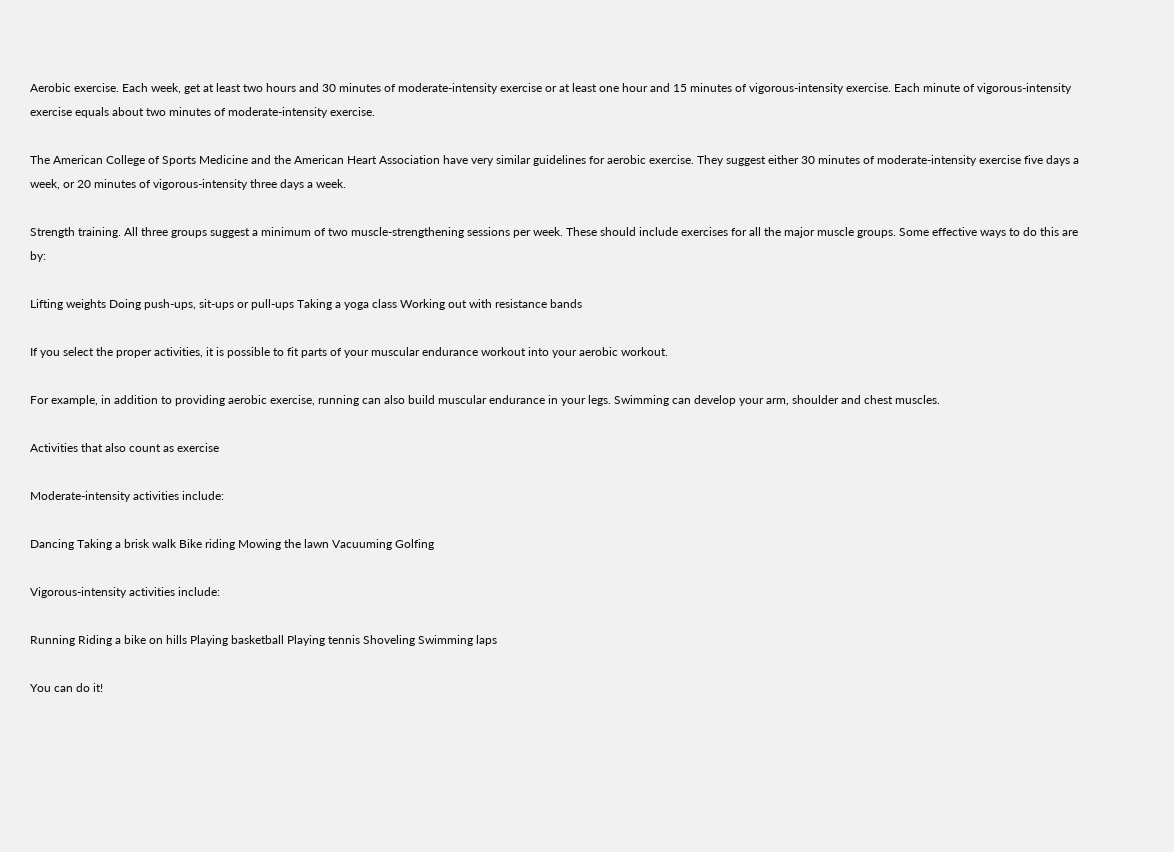Aerobic exercise. Each week, get at least two hours and 30 minutes of moderate-intensity exercise or at least one hour and 15 minutes of vigorous-intensity exercise. Each minute of vigorous-intensity exercise equals about two minutes of moderate-intensity exercise.

The American College of Sports Medicine and the American Heart Association have very similar guidelines for aerobic exercise. They suggest either 30 minutes of moderate-intensity exercise five days a week, or 20 minutes of vigorous-intensity three days a week.

Strength training. All three groups suggest a minimum of two muscle-strengthening sessions per week. These should include exercises for all the major muscle groups. Some effective ways to do this are by:

Lifting weights Doing push-ups, sit-ups or pull-ups Taking a yoga class Working out with resistance bands

If you select the proper activities, it is possible to fit parts of your muscular endurance workout into your aerobic workout.

For example, in addition to providing aerobic exercise, running can also build muscular endurance in your legs. Swimming can develop your arm, shoulder and chest muscles.

Activities that also count as exercise

Moderate-intensity activities include:

Dancing Taking a brisk walk Bike riding Mowing the lawn Vacuuming Golfing

Vigorous-intensity activities include:

Running Riding a bike on hills Playing basketball Playing tennis Shoveling Swimming laps

You can do it!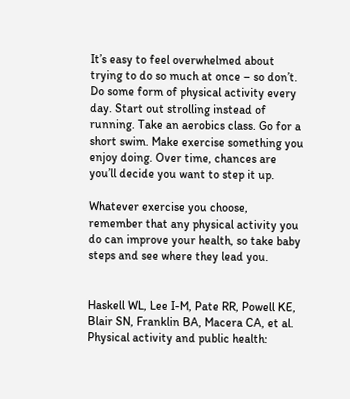It’s easy to feel overwhelmed about trying to do so much at once – so don’t. Do some form of physical activity every day. Start out strolling instead of running. Take an aerobics class. Go for a short swim. Make exercise something you enjoy doing. Over time, chances are you’ll decide you want to step it up.

Whatever exercise you choose, remember that any physical activity you do can improve your health, so take baby steps and see where they lead you.


Haskell WL, Lee I-M, Pate RR, Powell KE, Blair SN, Franklin BA, Macera CA, et al. Physical activity and public health: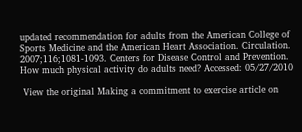updated recommendation for adults from the American College of Sports Medicine and the American Heart Association. Circulation. 2007;116;1081-1093. Centers for Disease Control and Prevention. How much physical activity do adults need? Accessed: 05/27/2010

 View the original Making a commitment to exercise article on